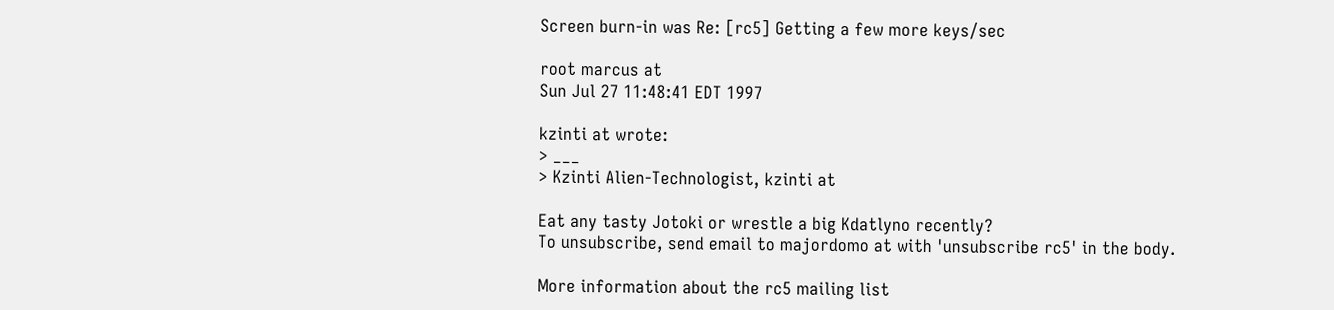Screen burn-in was Re: [rc5] Getting a few more keys/sec

root marcus at
Sun Jul 27 11:48:41 EDT 1997

kzinti at wrote:
> ___
> Kzinti Alien-Technologist, kzinti at

Eat any tasty Jotoki or wrestle a big Kdatlyno recently?
To unsubscribe, send email to majordomo at with 'unsubscribe rc5' in the body.

More information about the rc5 mailing list